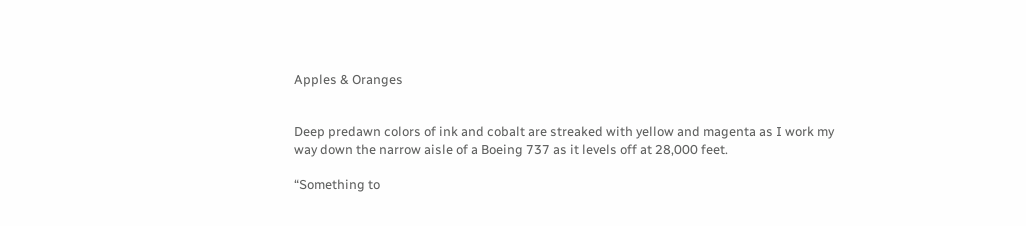Apples & Oranges


Deep predawn colors of ink and cobalt are streaked with yellow and magenta as I work my way down the narrow aisle of a Boeing 737 as it levels off at 28,000 feet.

“Something to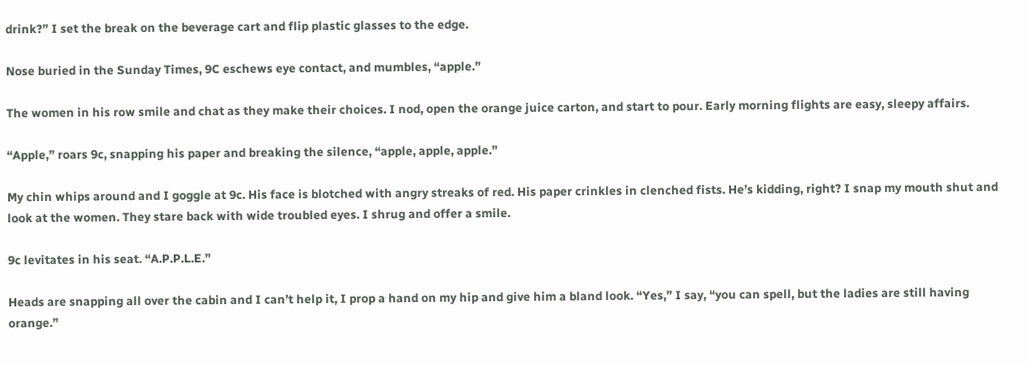drink?” I set the break on the beverage cart and flip plastic glasses to the edge.

Nose buried in the Sunday Times, 9C eschews eye contact, and mumbles, “apple.”

The women in his row smile and chat as they make their choices. I nod, open the orange juice carton, and start to pour. Early morning flights are easy, sleepy affairs.

“Apple,” roars 9c, snapping his paper and breaking the silence, “apple, apple, apple.”

My chin whips around and I goggle at 9c. His face is blotched with angry streaks of red. His paper crinkles in clenched fists. He’s kidding, right? I snap my mouth shut and look at the women. They stare back with wide troubled eyes. I shrug and offer a smile.

9c levitates in his seat. “A.P.P.L.E.”

Heads are snapping all over the cabin and I can’t help it, I prop a hand on my hip and give him a bland look. “Yes,” I say, “you can spell, but the ladies are still having orange.”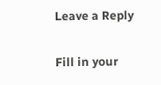Leave a Reply

Fill in your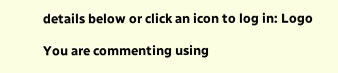details below or click an icon to log in: Logo

You are commenting using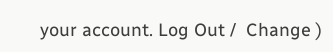your account. Log Out /  Change )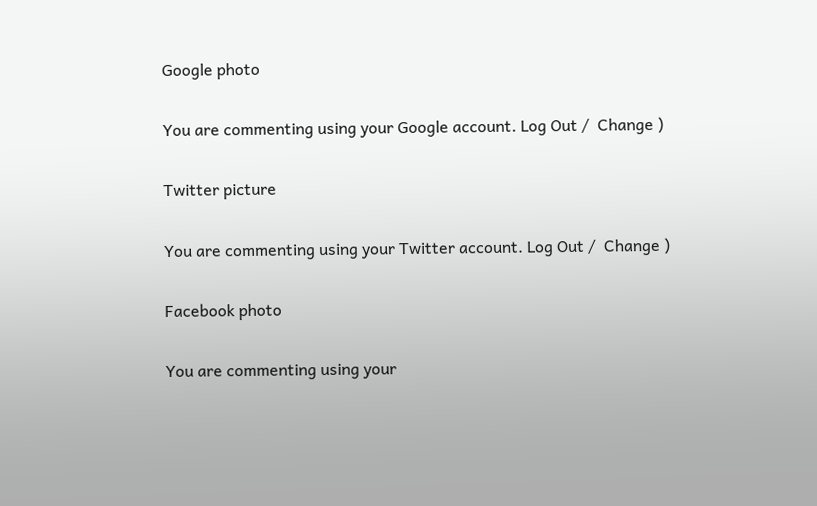Google photo

You are commenting using your Google account. Log Out /  Change )

Twitter picture

You are commenting using your Twitter account. Log Out /  Change )

Facebook photo

You are commenting using your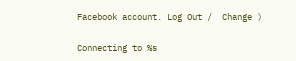Facebook account. Log Out /  Change )

Connecting to %s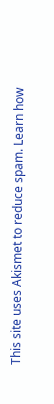This site uses Akismet to reduce spam. Learn how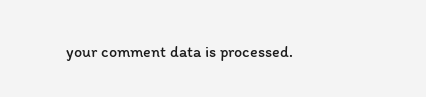your comment data is processed.